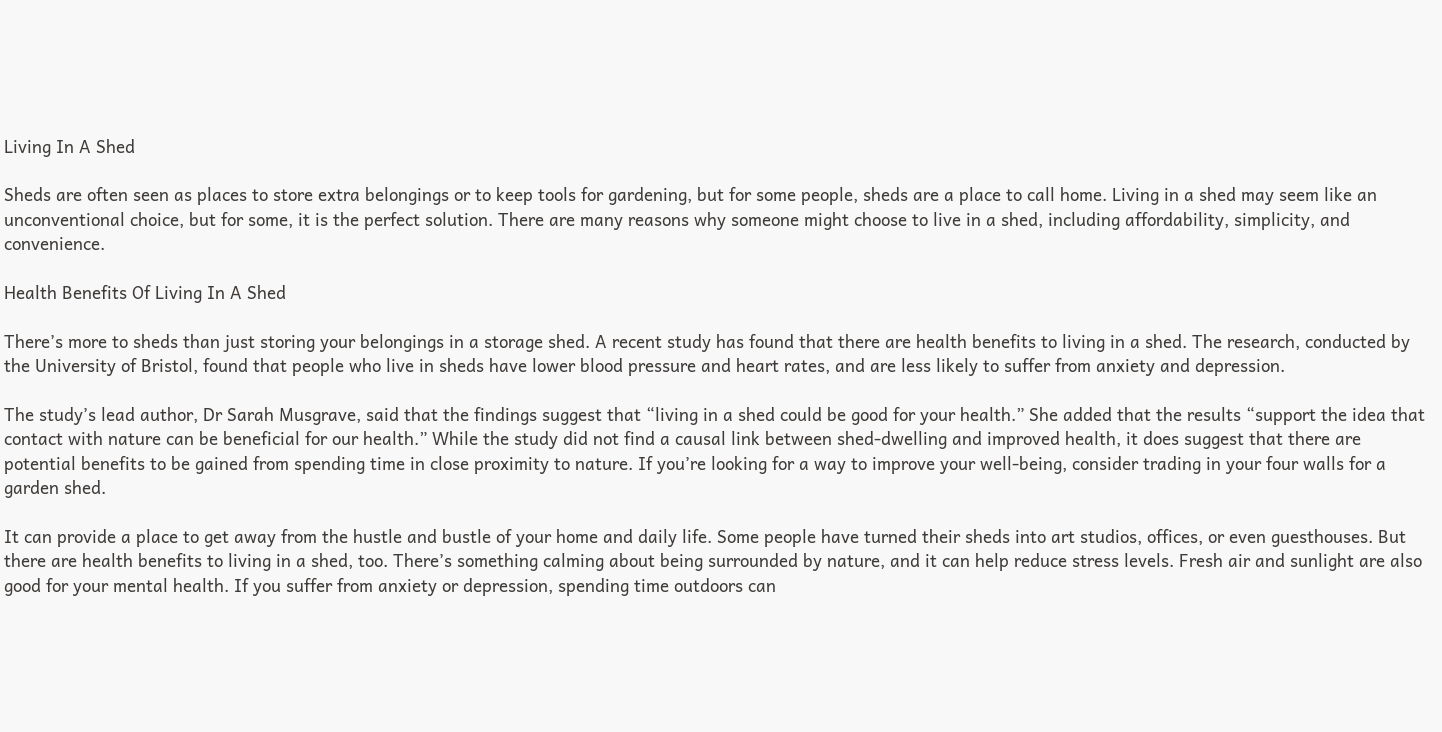Living In A Shed

Sheds are often seen as places to store extra belongings or to keep tools for gardening, but for some people, sheds are a place to call home. Living in a shed may seem like an unconventional choice, but for some, it is the perfect solution. There are many reasons why someone might choose to live in a shed, including affordability, simplicity, and convenience.

Health Benefits Of Living In A Shed

There’s more to sheds than just storing your belongings in a storage shed. A recent study has found that there are health benefits to living in a shed. The research, conducted by the University of Bristol, found that people who live in sheds have lower blood pressure and heart rates, and are less likely to suffer from anxiety and depression.

The study’s lead author, Dr Sarah Musgrave, said that the findings suggest that “living in a shed could be good for your health.” She added that the results “support the idea that contact with nature can be beneficial for our health.” While the study did not find a causal link between shed-dwelling and improved health, it does suggest that there are potential benefits to be gained from spending time in close proximity to nature. If you’re looking for a way to improve your well-being, consider trading in your four walls for a garden shed.

It can provide a place to get away from the hustle and bustle of your home and daily life. Some people have turned their sheds into art studios, offices, or even guesthouses. But there are health benefits to living in a shed, too. There’s something calming about being surrounded by nature, and it can help reduce stress levels. Fresh air and sunlight are also good for your mental health. If you suffer from anxiety or depression, spending time outdoors can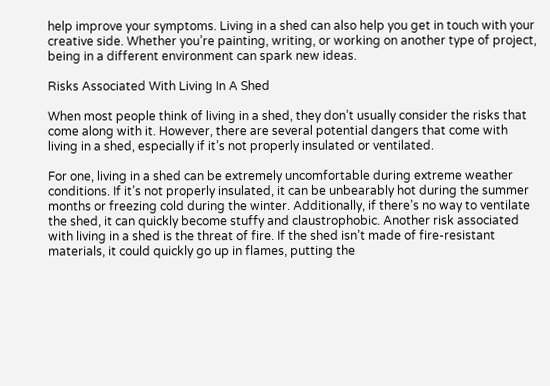help improve your symptoms. Living in a shed can also help you get in touch with your creative side. Whether you’re painting, writing, or working on another type of project, being in a different environment can spark new ideas.

Risks Associated With Living In A Shed

When most people think of living in a shed, they don’t usually consider the risks that come along with it. However, there are several potential dangers that come with living in a shed, especially if it’s not properly insulated or ventilated.

For one, living in a shed can be extremely uncomfortable during extreme weather conditions. If it’s not properly insulated, it can be unbearably hot during the summer months or freezing cold during the winter. Additionally, if there’s no way to ventilate the shed, it can quickly become stuffy and claustrophobic. Another risk associated with living in a shed is the threat of fire. If the shed isn’t made of fire-resistant materials, it could quickly go up in flames, putting the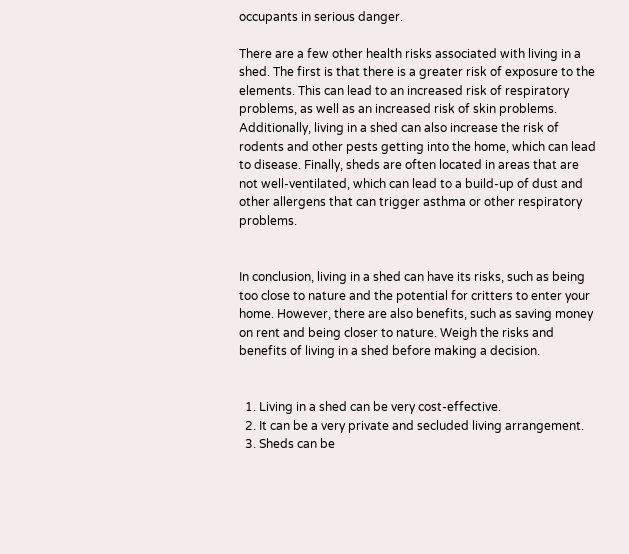occupants in serious danger.

There are a few other health risks associated with living in a shed. The first is that there is a greater risk of exposure to the elements. This can lead to an increased risk of respiratory problems, as well as an increased risk of skin problems. Additionally, living in a shed can also increase the risk of rodents and other pests getting into the home, which can lead to disease. Finally, sheds are often located in areas that are not well-ventilated, which can lead to a build-up of dust and other allergens that can trigger asthma or other respiratory problems.


In conclusion, living in a shed can have its risks, such as being too close to nature and the potential for critters to enter your home. However, there are also benefits, such as saving money on rent and being closer to nature. Weigh the risks and benefits of living in a shed before making a decision.


  1. Living in a shed can be very cost-effective.
  2. It can be a very private and secluded living arrangement.
  3. Sheds can be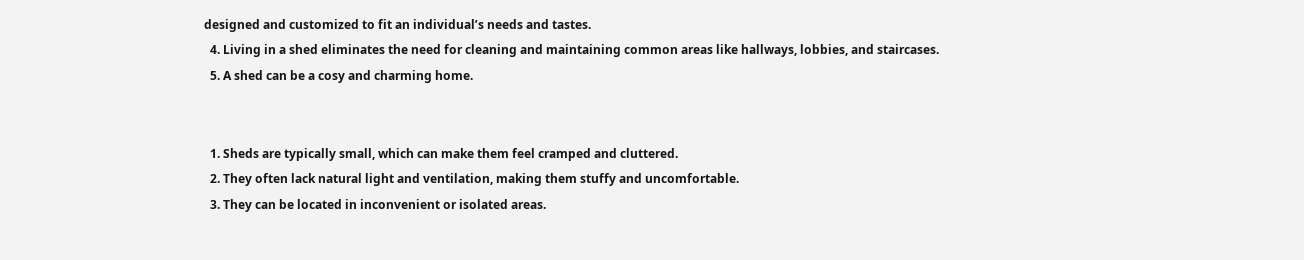designed and customized to fit an individual’s needs and tastes.
  4. Living in a shed eliminates the need for cleaning and maintaining common areas like hallways, lobbies, and staircases.
  5. A shed can be a cosy and charming home.


  1. Sheds are typically small, which can make them feel cramped and cluttered.
  2. They often lack natural light and ventilation, making them stuffy and uncomfortable.
  3. They can be located in inconvenient or isolated areas.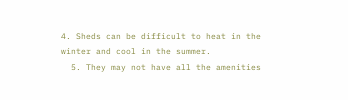4. Sheds can be difficult to heat in the winter and cool in the summer.
  5. They may not have all the amenities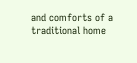and comforts of a traditional home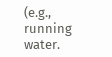(e.g., running water.